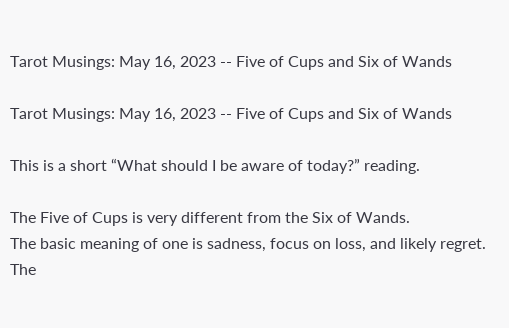Tarot Musings: May 16, 2023 -- Five of Cups and Six of Wands

Tarot Musings: May 16, 2023 -- Five of Cups and Six of Wands

This is a short “What should I be aware of today?” reading.

The Five of Cups is very different from the Six of Wands.
The basic meaning of one is sadness, focus on loss, and likely regret. The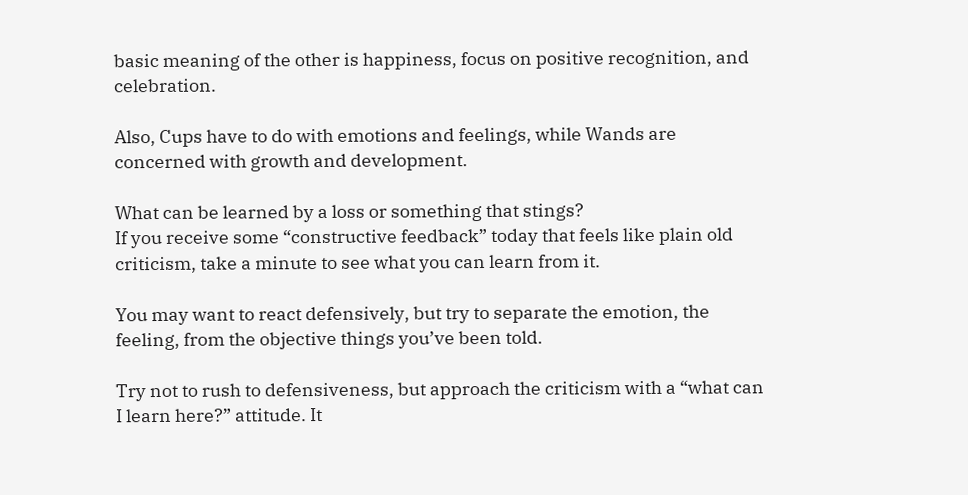basic meaning of the other is happiness, focus on positive recognition, and celebration.

Also, Cups have to do with emotions and feelings, while Wands are concerned with growth and development.

What can be learned by a loss or something that stings?
If you receive some “constructive feedback” today that feels like plain old criticism, take a minute to see what you can learn from it.

You may want to react defensively, but try to separate the emotion, the feeling, from the objective things you’ve been told.

Try not to rush to defensiveness, but approach the criticism with a “what can I learn here?” attitude. It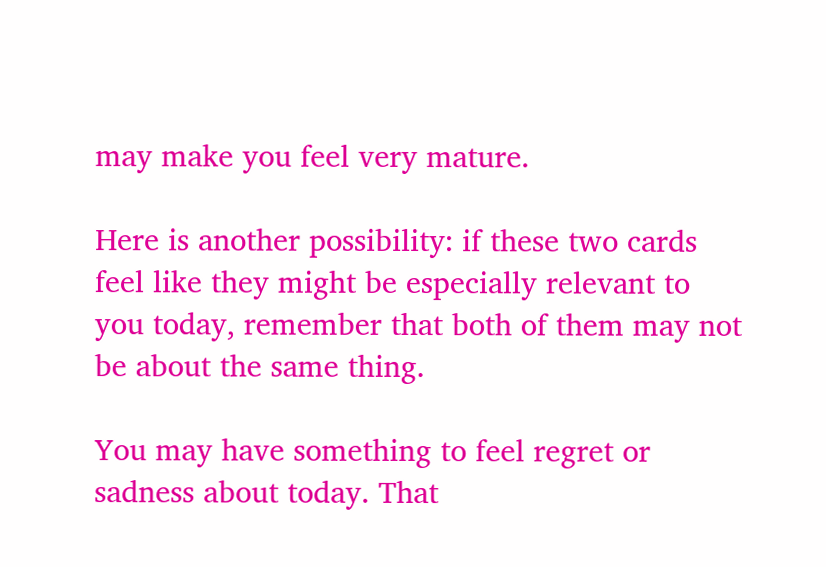may make you feel very mature.

Here is another possibility: if these two cards feel like they might be especially relevant to you today, remember that both of them may not be about the same thing.

You may have something to feel regret or sadness about today. That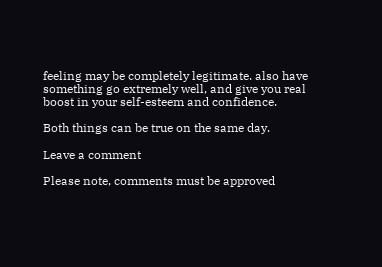feeling may be completely legitimate. also have something go extremely well, and give you real boost in your self-esteem and confidence.

Both things can be true on the same day.

Leave a comment

Please note, comments must be approved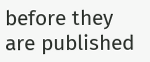before they are published